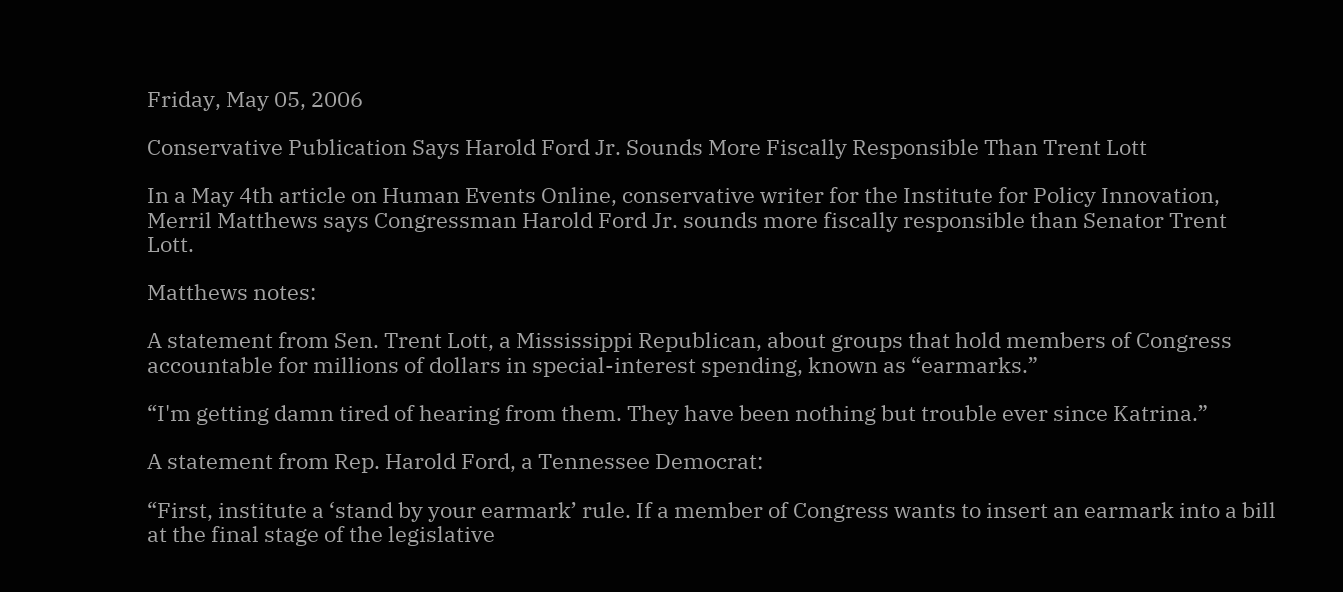Friday, May 05, 2006

Conservative Publication Says Harold Ford Jr. Sounds More Fiscally Responsible Than Trent Lott

In a May 4th article on Human Events Online, conservative writer for the Institute for Policy Innovation, Merril Matthews says Congressman Harold Ford Jr. sounds more fiscally responsible than Senator Trent Lott.

Matthews notes:

A statement from Sen. Trent Lott, a Mississippi Republican, about groups that hold members of Congress accountable for millions of dollars in special-interest spending, known as “earmarks.”

“I'm getting damn tired of hearing from them. They have been nothing but trouble ever since Katrina.”

A statement from Rep. Harold Ford, a Tennessee Democrat:

“First, institute a ‘stand by your earmark’ rule. If a member of Congress wants to insert an earmark into a bill at the final stage of the legislative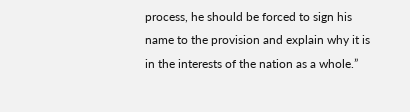process, he should be forced to sign his name to the provision and explain why it is in the interests of the nation as a whole.”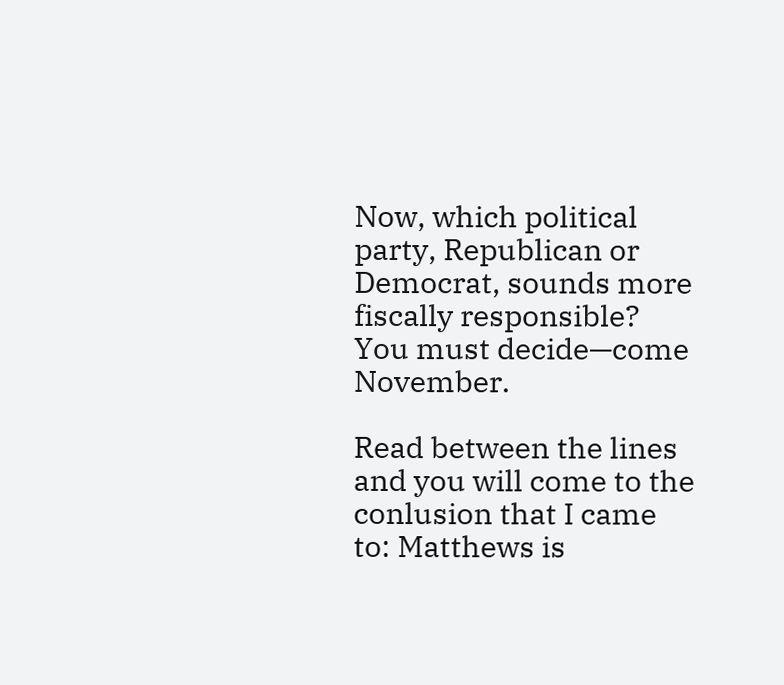Now, which political party, Republican or Democrat, sounds more fiscally responsible? You must decide—come November.

Read between the lines and you will come to the conlusion that I came to: Matthews is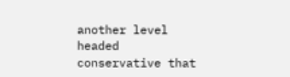another level headed conservative that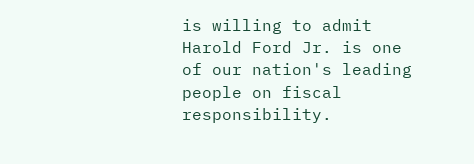is willing to admit Harold Ford Jr. is one of our nation's leading people on fiscal responsibility.